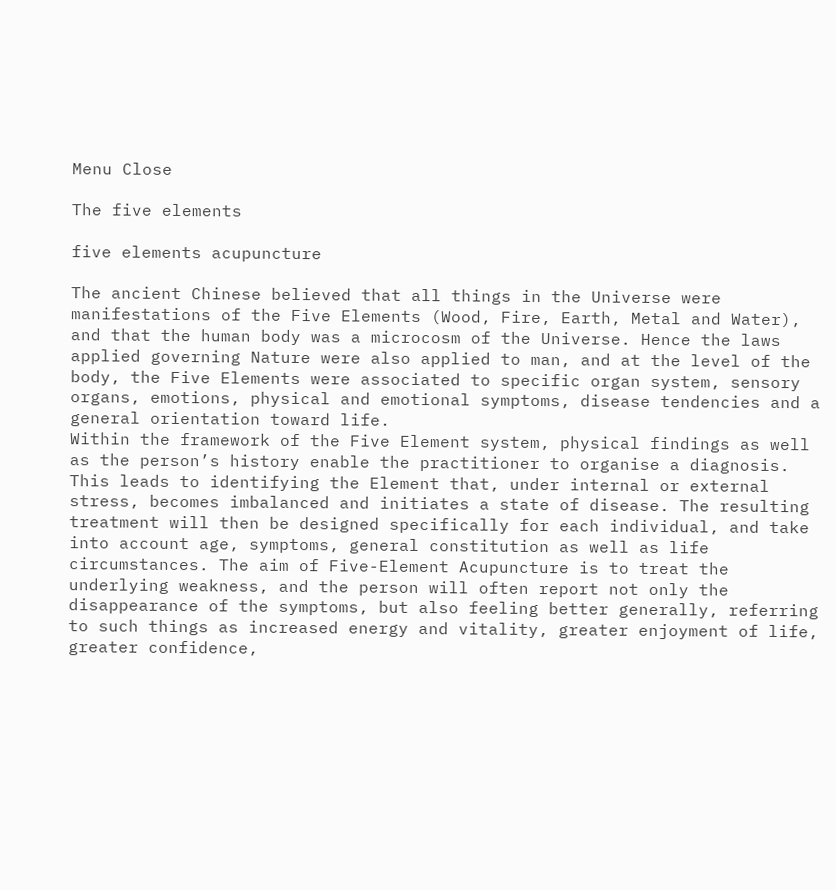Menu Close

The five elements

five elements acupuncture

The ancient Chinese believed that all things in the Universe were manifestations of the Five Elements (Wood, Fire, Earth, Metal and Water), and that the human body was a microcosm of the Universe. Hence the laws applied governing Nature were also applied to man, and at the level of the body, the Five Elements were associated to specific organ system, sensory organs, emotions, physical and emotional symptoms, disease tendencies and a general orientation toward life.
Within the framework of the Five Element system, physical findings as well as the person’s history enable the practitioner to organise a diagnosis. This leads to identifying the Element that, under internal or external stress, becomes imbalanced and initiates a state of disease. The resulting treatment will then be designed specifically for each individual, and take into account age, symptoms, general constitution as well as life circumstances. The aim of Five-Element Acupuncture is to treat the underlying weakness, and the person will often report not only the disappearance of the symptoms, but also feeling better generally, referring to such things as increased energy and vitality, greater enjoyment of life, greater confidence,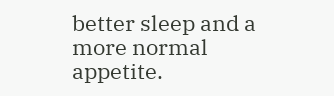better sleep and a more normal appetite.